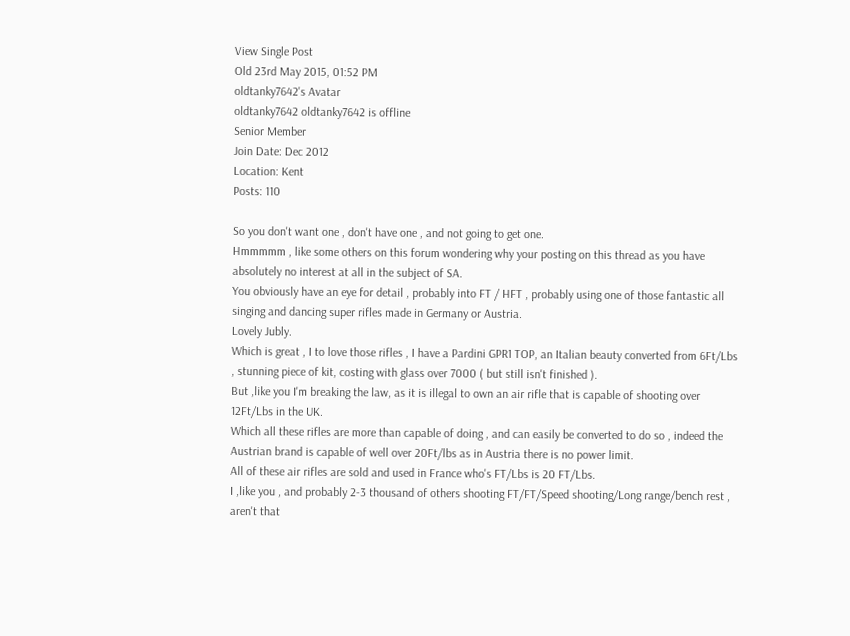View Single Post
Old 23rd May 2015, 01:52 PM
oldtanky7642's Avatar
oldtanky7642 oldtanky7642 is offline
Senior Member
Join Date: Dec 2012
Location: Kent
Posts: 110

So you don't want one , don't have one , and not going to get one.
Hmmmmm , like some others on this forum wondering why your posting on this thread as you have absolutely no interest at all in the subject of SA.
You obviously have an eye for detail , probably into FT / HFT , probably using one of those fantastic all singing and dancing super rifles made in Germany or Austria.
Lovely Jubly.
Which is great , I to love those rifles , I have a Pardini GPR1 TOP, an Italian beauty converted from 6Ft/Lbs , stunning piece of kit, costing with glass over 7000 ( but still isn't finished ).
But ,like you I'm breaking the law, as it is illegal to own an air rifle that is capable of shooting over 12Ft/Lbs in the UK.
Which all these rifles are more than capable of doing , and can easily be converted to do so , indeed the Austrian brand is capable of well over 20Ft/lbs as in Austria there is no power limit.
All of these air rifles are sold and used in France who's FT/Lbs is 20 FT/Lbs.
I ,like you , and probably 2-3 thousand of others shooting FT/FT/Speed shooting/Long range/bench rest , aren't that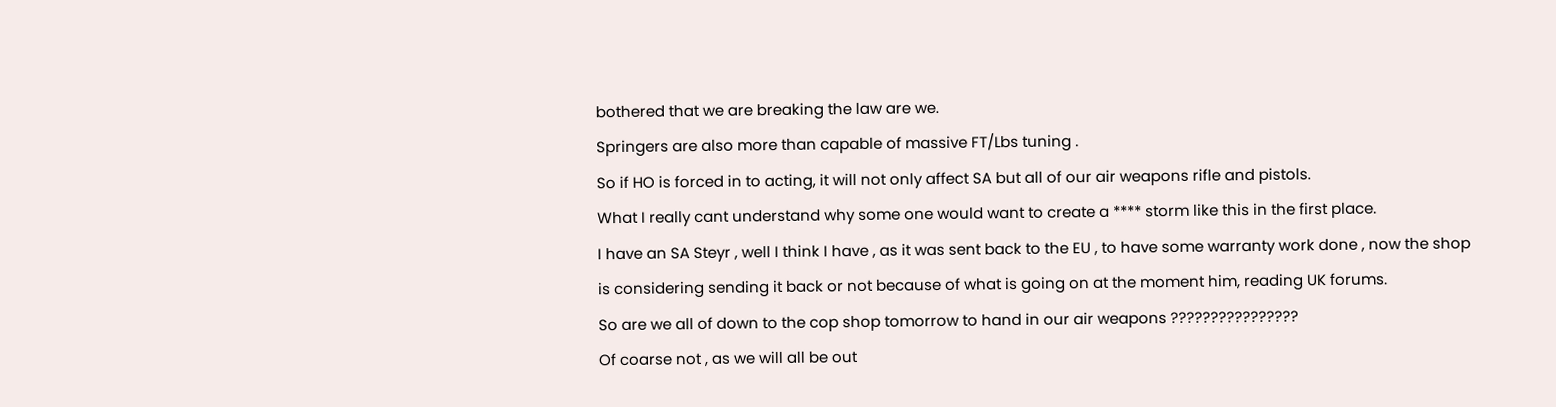bothered that we are breaking the law are we.
Springers are also more than capable of massive FT/Lbs tuning .
So if HO is forced in to acting, it will not only affect SA but all of our air weapons rifle and pistols.
What I really cant understand why some one would want to create a **** storm like this in the first place.
I have an SA Steyr , well I think I have , as it was sent back to the EU , to have some warranty work done , now the shop is considering sending it back or not because of what is going on at the moment him, reading UK forums.
So are we all of down to the cop shop tomorrow to hand in our air weapons ????????????????
Of coarse not , as we will all be out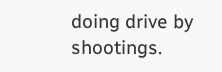doing drive by shootings.